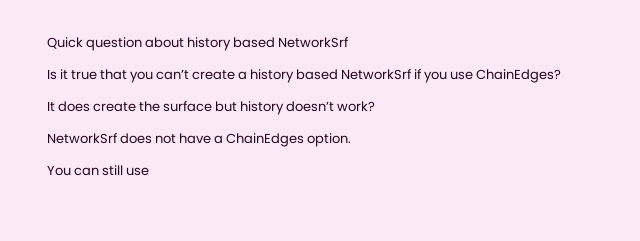Quick question about history based NetworkSrf

Is it true that you can’t create a history based NetworkSrf if you use ChainEdges?

It does create the surface but history doesn’t work?

NetworkSrf does not have a ChainEdges option.

You can still use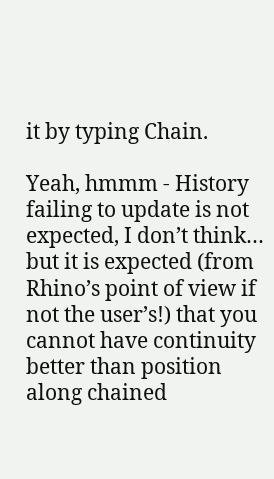it by typing Chain.

Yeah, hmmm - History failing to update is not expected, I don’t think… but it is expected (from Rhino’s point of view if not the user’s!) that you cannot have continuity better than position along chained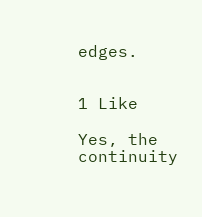edges.


1 Like

Yes, the continuity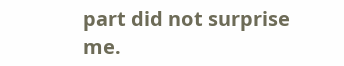part did not surprise me.